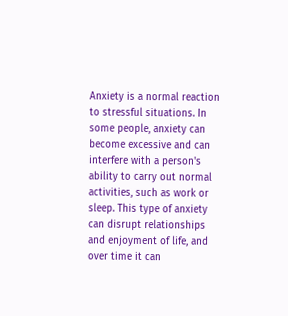Anxiety is a normal reaction to stressful situations. In some people, anxiety can become excessive and can interfere with a person's ability to carry out normal activities, such as work or sleep. This type of anxiety can disrupt relationships and enjoyment of life, and over time it can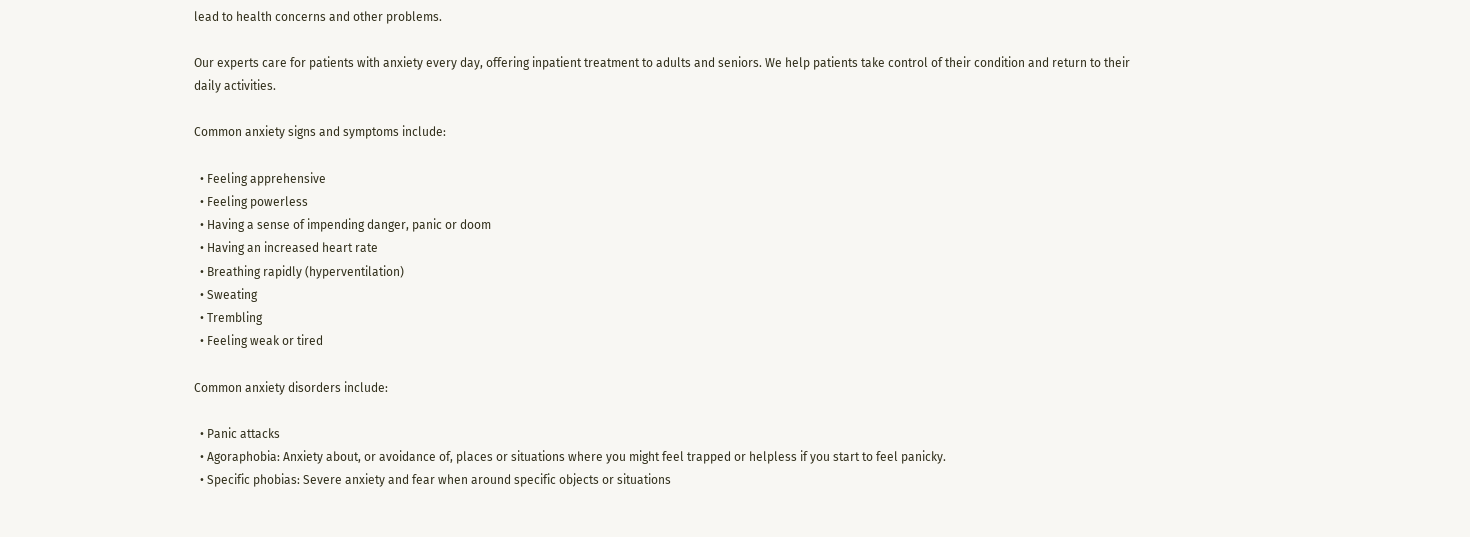lead to health concerns and other problems.

Our experts care for patients with anxiety every day, offering inpatient treatment to adults and seniors. We help patients take control of their condition and return to their daily activities.

Common anxiety signs and symptoms include:

  • Feeling apprehensive
  • Feeling powerless
  • Having a sense of impending danger, panic or doom
  • Having an increased heart rate
  • Breathing rapidly (hyperventilation)
  • Sweating
  • Trembling
  • Feeling weak or tired

Common anxiety disorders include:

  • Panic attacks
  • Agoraphobia: Anxiety about, or avoidance of, places or situations where you might feel trapped or helpless if you start to feel panicky.
  • Specific phobias: Severe anxiety and fear when around specific objects or situations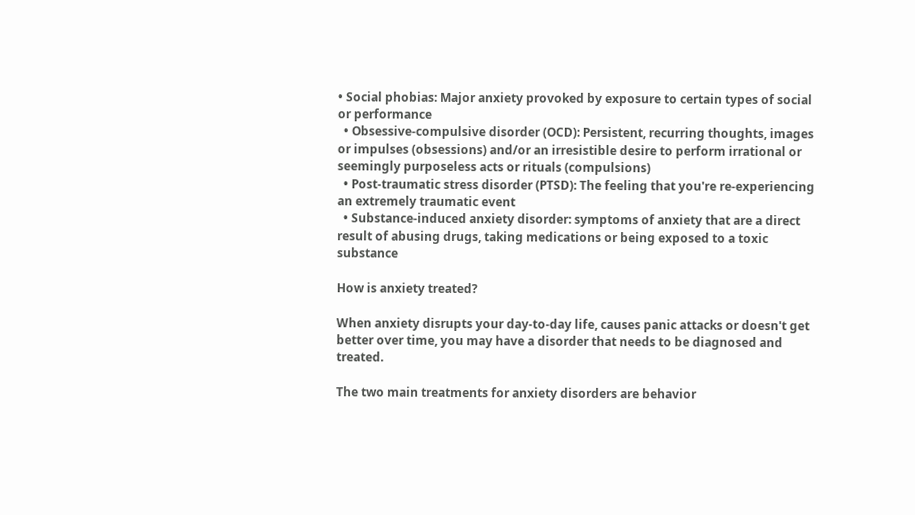• Social phobias: Major anxiety provoked by exposure to certain types of social or performance
  • Obsessive-compulsive disorder (OCD): Persistent, recurring thoughts, images or impulses (obsessions) and/or an irresistible desire to perform irrational or seemingly purposeless acts or rituals (compulsions)
  • Post-traumatic stress disorder (PTSD): The feeling that you're re-experiencing an extremely traumatic event
  • Substance-induced anxiety disorder: symptoms of anxiety that are a direct result of abusing drugs, taking medications or being exposed to a toxic substance

How is anxiety treated?

When anxiety disrupts your day-to-day life, causes panic attacks or doesn't get better over time, you may have a disorder that needs to be diagnosed and treated.

The two main treatments for anxiety disorders are behavior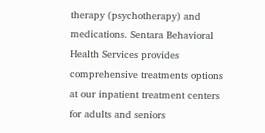therapy (psychotherapy) and medications. Sentara Behavioral Health Services provides comprehensive treatments options at our inpatient treatment centers for adults and seniors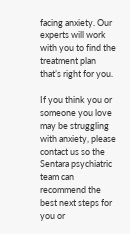facing anxiety. Our experts will work with you to find the treatment plan that’s right for you.

If you think you or someone you love may be struggling with anxiety, please contact us so the Sentara psychiatric team can recommend the best next steps for you or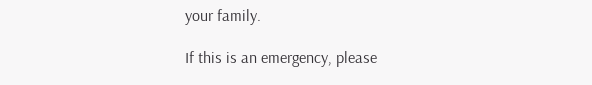your family.

If this is an emergency, please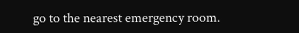go to the nearest emergency room.